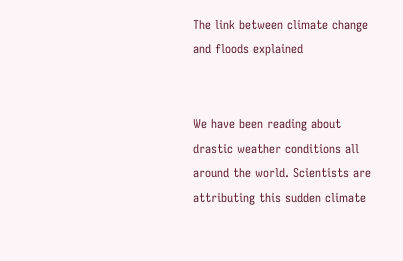The link between climate change and floods explained


We have been reading about drastic weather conditions all around the world. Scientists are attributing this sudden climate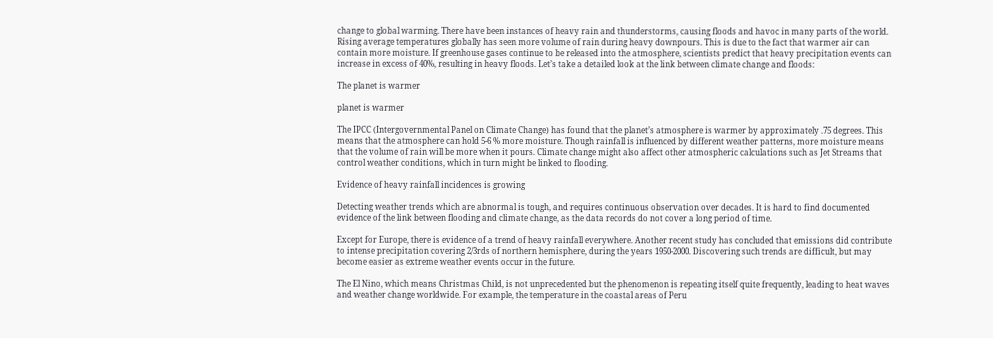change to global warming. There have been instances of heavy rain and thunderstorms, causing floods and havoc in many parts of the world. Rising average temperatures globally has seen more volume of rain during heavy downpours. This is due to the fact that warmer air can contain more moisture. If greenhouse gases continue to be released into the atmosphere, scientists predict that heavy precipitation events can increase in excess of 40%, resulting in heavy floods. Let’s take a detailed look at the link between climate change and floods:

The planet is warmer

planet is warmer

The IPCC (Intergovernmental Panel on Climate Change) has found that the planet’s atmosphere is warmer by approximately .75 degrees. This means that the atmosphere can hold 5-6 % more moisture. Though rainfall is influenced by different weather patterns, more moisture means that the volume of rain will be more when it pours. Climate change might also affect other atmospheric calculations such as Jet Streams that control weather conditions, which in turn might be linked to flooding.

Evidence of heavy rainfall incidences is growing

Detecting weather trends which are abnormal is tough, and requires continuous observation over decades. It is hard to find documented evidence of the link between flooding and climate change, as the data records do not cover a long period of time.

Except for Europe, there is evidence of a trend of heavy rainfall everywhere. Another recent study has concluded that emissions did contribute to intense precipitation covering 2/3rds of northern hemisphere, during the years 1950-2000. Discovering such trends are difficult, but may become easier as extreme weather events occur in the future.

The El Nino, which means Christmas Child, is not unprecedented but the phenomenon is repeating itself quite frequently, leading to heat waves and weather change worldwide. For example, the temperature in the coastal areas of Peru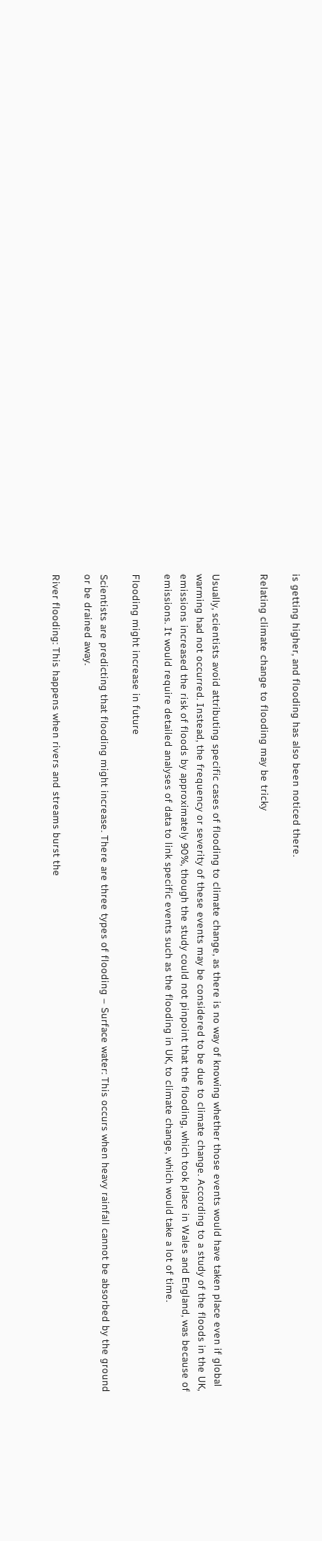is getting higher, and flooding has also been noticed there.

Relating climate change to flooding may be tricky


Usually, scientists avoid attributing specific cases of flooding to climate change, as there is no way of knowing whether those events would have taken place even if global warming had not occurred. Instead, the frequency or severity of these events may be considered to be due to climate change. According to a study of the floods in the UK, emissions increased the risk of floods by approximately 90%, though the study could not pinpoint that the flooding, which took place in Wales and England, was because of emissions. It would require detailed analyses of data to link specific events such as the flooding in UK, to climate change, which would take a lot of time.

Flooding might increase in future

Scientists are predicting that flooding might increase. There are three types of flooding – Surface water: This occurs when heavy rainfall cannot be absorbed by the ground or be drained away.

River flooding: This happens when rivers and streams burst the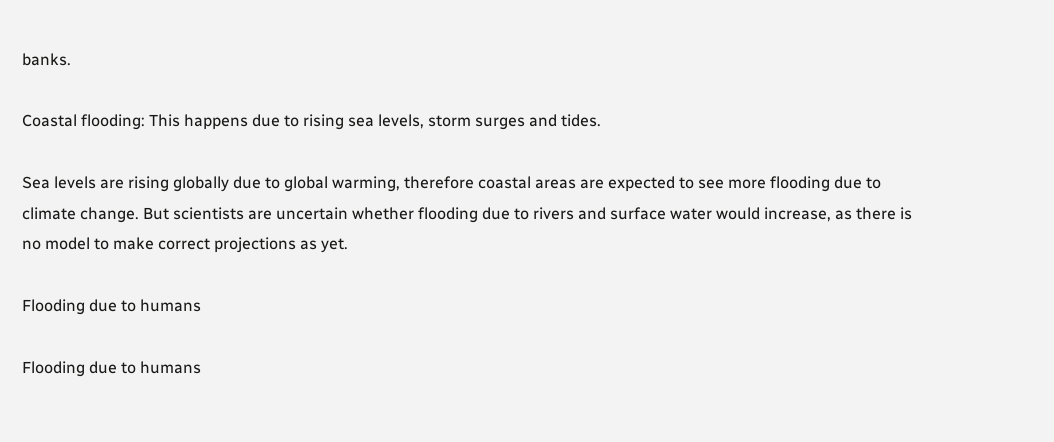banks.

Coastal flooding: This happens due to rising sea levels, storm surges and tides.

Sea levels are rising globally due to global warming, therefore coastal areas are expected to see more flooding due to climate change. But scientists are uncertain whether flooding due to rivers and surface water would increase, as there is no model to make correct projections as yet.

Flooding due to humans

Flooding due to humans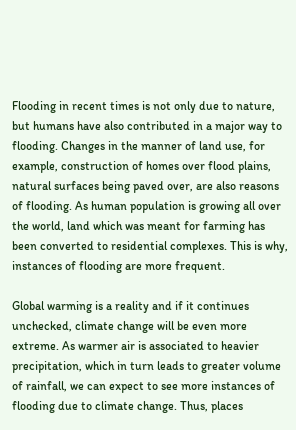Flooding in recent times is not only due to nature, but humans have also contributed in a major way to flooding. Changes in the manner of land use, for example, construction of homes over flood plains, natural surfaces being paved over, are also reasons of flooding. As human population is growing all over the world, land which was meant for farming has been converted to residential complexes. This is why, instances of flooding are more frequent.

Global warming is a reality and if it continues unchecked, climate change will be even more extreme. As warmer air is associated to heavier precipitation, which in turn leads to greater volume of rainfall, we can expect to see more instances of flooding due to climate change. Thus, places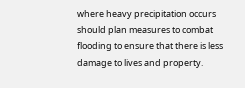where heavy precipitation occurs should plan measures to combat flooding to ensure that there is less damage to lives and property.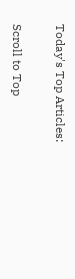Today's Top Articles:

Scroll to Top